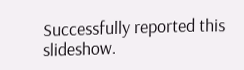Successfully reported this slideshow.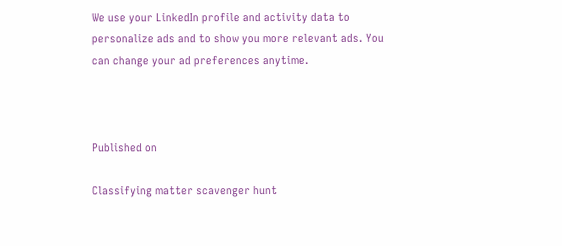We use your LinkedIn profile and activity data to personalize ads and to show you more relevant ads. You can change your ad preferences anytime.



Published on

Classifying matter scavenger hunt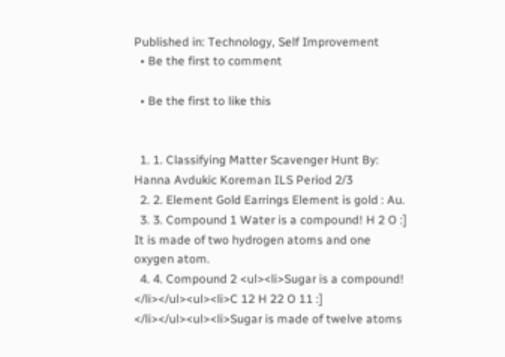Published in: Technology, Self Improvement
  • Be the first to comment

  • Be the first to like this


  1. 1. Classifying Matter Scavenger Hunt By: Hanna Avdukic Koreman ILS Period 2/3
  2. 2. Element Gold Earrings Element is gold : Au.
  3. 3. Compound 1 Water is a compound! H 2 O :] It is made of two hydrogen atoms and one oxygen atom.
  4. 4. Compound 2 <ul><li>Sugar is a compound! </li></ul><ul><li>C 12 H 22 O 11 :] </li></ul><ul><li>Sugar is made of twelve atoms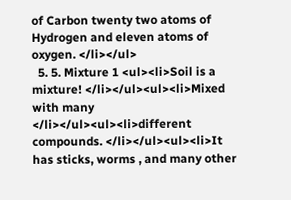of Carbon twenty two atoms of Hydrogen and eleven atoms of oxygen. </li></ul>
  5. 5. Mixture 1 <ul><li>Soil is a mixture! </li></ul><ul><li>Mixed with many </li></ul><ul><li>different compounds. </li></ul><ul><li>It has sticks, worms , and many other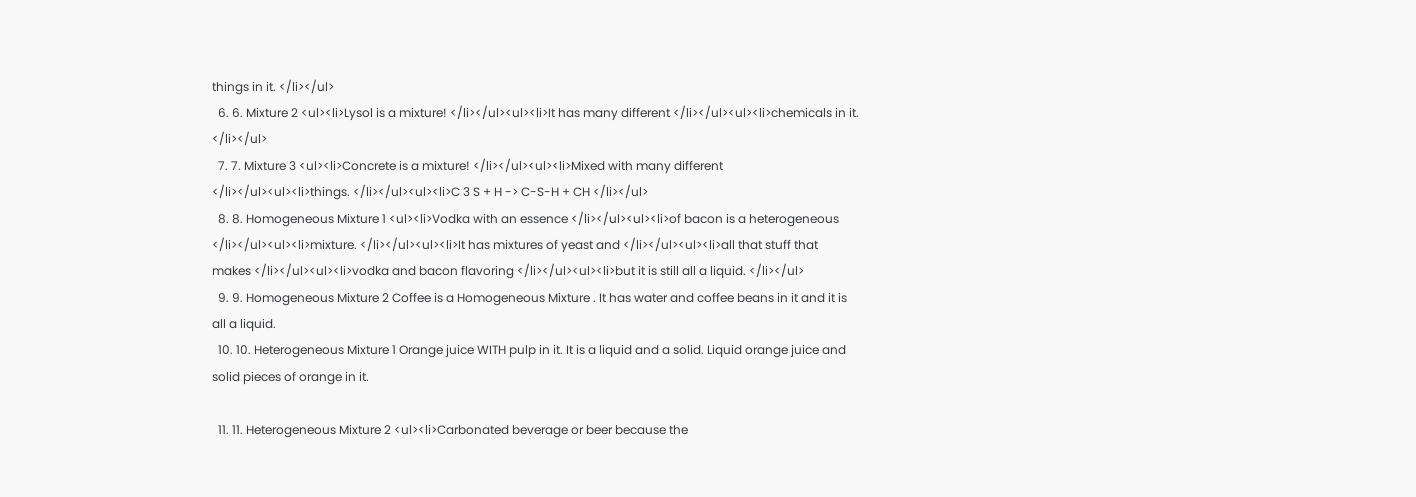things in it. </li></ul>
  6. 6. Mixture 2 <ul><li>Lysol is a mixture! </li></ul><ul><li>It has many different </li></ul><ul><li>chemicals in it. </li></ul>
  7. 7. Mixture 3 <ul><li>Concrete is a mixture! </li></ul><ul><li>Mixed with many different </li></ul><ul><li>things. </li></ul><ul><li>C 3 S + H -> C-S-H + CH </li></ul>
  8. 8. Homogeneous Mixture 1 <ul><li>Vodka with an essence </li></ul><ul><li>of bacon is a heterogeneous </li></ul><ul><li>mixture. </li></ul><ul><li>It has mixtures of yeast and </li></ul><ul><li>all that stuff that makes </li></ul><ul><li>vodka and bacon flavoring </li></ul><ul><li>but it is still all a liquid. </li></ul>
  9. 9. Homogeneous Mixture 2 Coffee is a Homogeneous Mixture . It has water and coffee beans in it and it is all a liquid.
  10. 10. Heterogeneous Mixture 1 Orange juice WITH pulp in it. It is a liquid and a solid. Liquid orange juice and solid pieces of orange in it.

  11. 11. Heterogeneous Mixture 2 <ul><li>Carbonated beverage or beer because the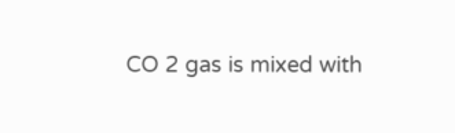CO 2 gas is mixed with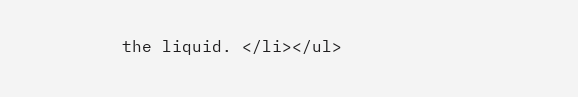the liquid. </li></ul>